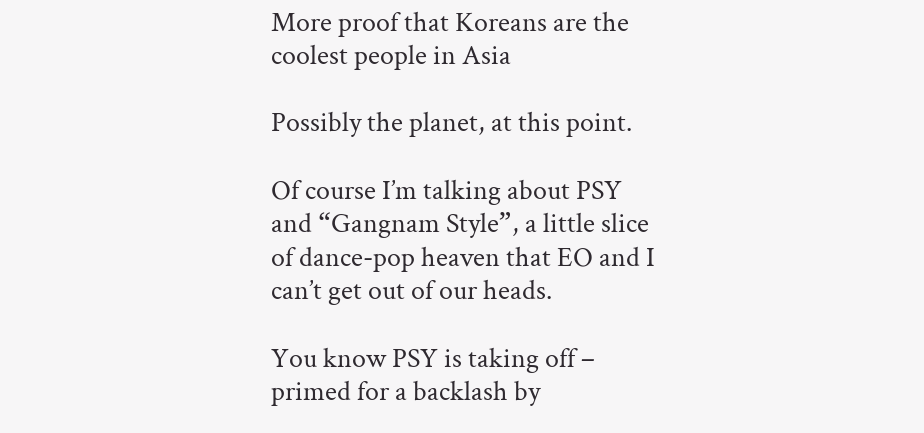More proof that Koreans are the coolest people in Asia

Possibly the planet, at this point.

Of course I’m talking about PSY and “Gangnam Style”, a little slice of dance-pop heaven that EO and I can’t get out of our heads.

You know PSY is taking off – primed for a backlash by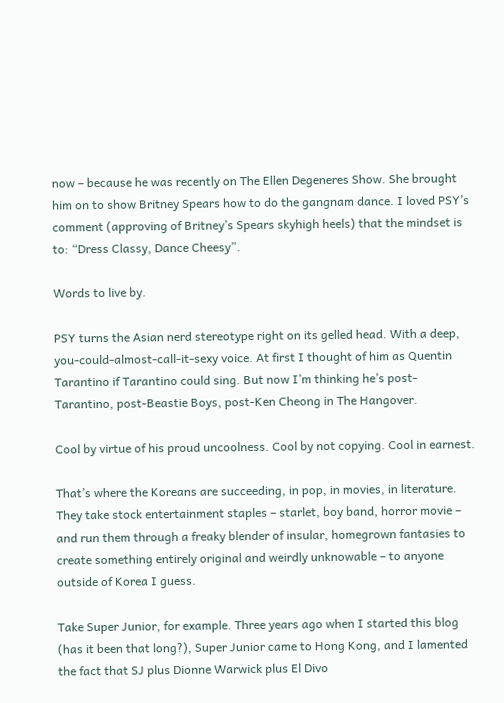now – because he was recently on The Ellen Degeneres Show. She brought him on to show Britney Spears how to do the gangnam dance. I loved PSY’s comment (approving of Britney’s Spears skyhigh heels) that the mindset is to: “Dress Classy, Dance Cheesy”.

Words to live by.

PSY turns the Asian nerd stereotype right on its gelled head. With a deep, you-could-almost-call-it-sexy voice. At first I thought of him as Quentin Tarantino if Tarantino could sing. But now I’m thinking he’s post-Tarantino, post-Beastie Boys, post-Ken Cheong in The Hangover.

Cool by virtue of his proud uncoolness. Cool by not copying. Cool in earnest.

That’s where the Koreans are succeeding, in pop, in movies, in literature. They take stock entertainment staples – starlet, boy band, horror movie – and run them through a freaky blender of insular, homegrown fantasies to create something entirely original and weirdly unknowable – to anyone outside of Korea I guess.

Take Super Junior, for example. Three years ago when I started this blog (has it been that long?), Super Junior came to Hong Kong, and I lamented the fact that SJ plus Dionne Warwick plus El Divo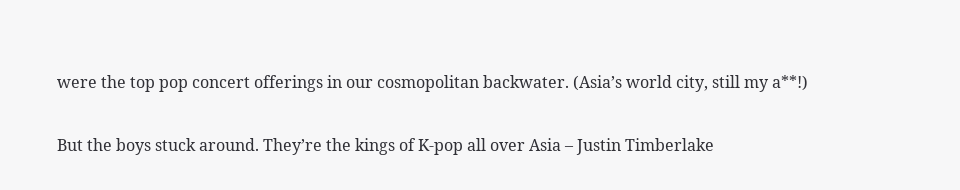were the top pop concert offerings in our cosmopolitan backwater. (Asia’s world city, still my a**!)

But the boys stuck around. They’re the kings of K-pop all over Asia – Justin Timberlake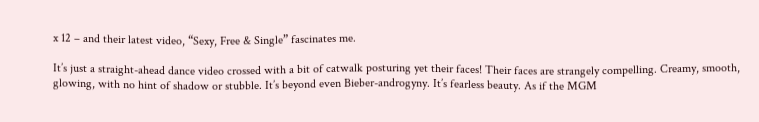x 12 – and their latest video, “Sexy, Free & Single” fascinates me.

It’s just a straight-ahead dance video crossed with a bit of catwalk posturing yet their faces! Their faces are strangely compelling. Creamy, smooth, glowing, with no hint of shadow or stubble. It’s beyond even Bieber-androgyny. It’s fearless beauty. As if the MGM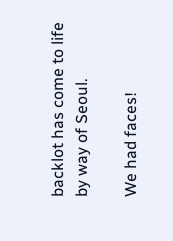backlot has come to life by way of Seoul.

We had faces!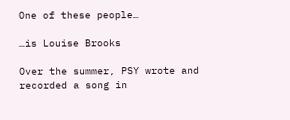One of these people…

…is Louise Brooks

Over the summer, PSY wrote and recorded a song in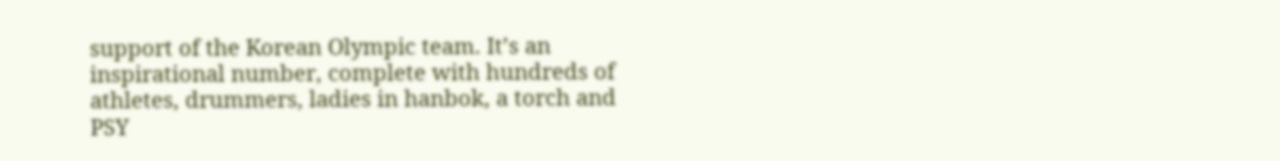support of the Korean Olympic team. It’s an inspirational number, complete with hundreds of athletes, drummers, ladies in hanbok, a torch and PSY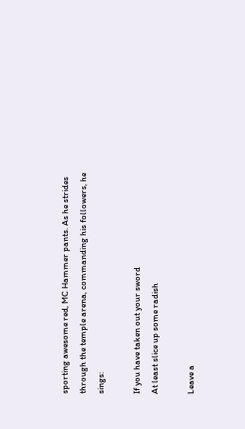sporting awesome red, MC Hammer pants. As he strides through the temple arena, commanding his followers, he sings:

If you have taken out your sword
At least slice up some radish

Leave a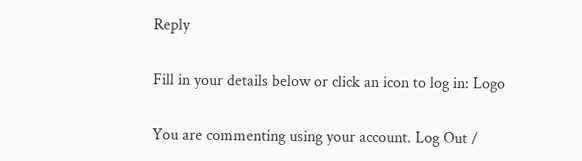Reply

Fill in your details below or click an icon to log in: Logo

You are commenting using your account. Log Out /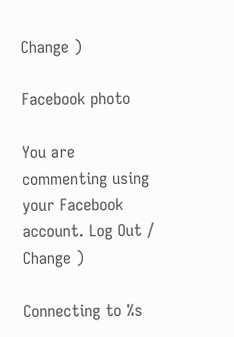Change )

Facebook photo

You are commenting using your Facebook account. Log Out /  Change )

Connecting to %s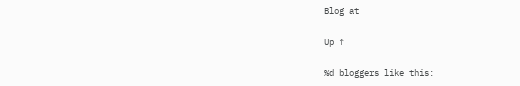Blog at

Up ↑

%d bloggers like this: